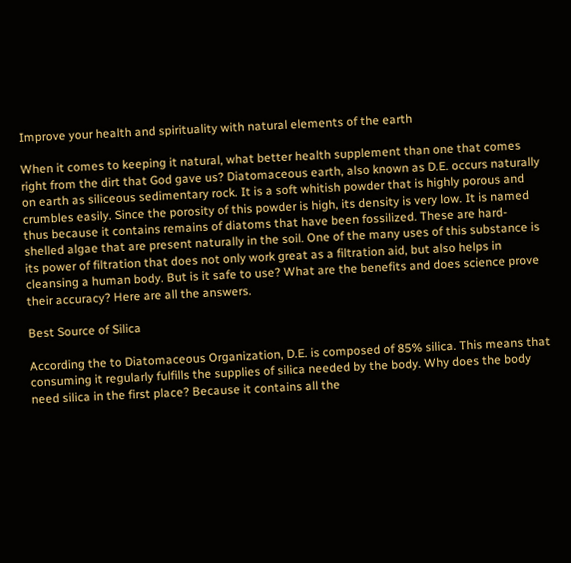Improve your health and spirituality with natural elements of the earth

When it comes to keeping it natural, what better health supplement than one that comes right from the dirt that God gave us? Diatomaceous earth, also known as D.E. occurs naturally on earth as siliceous sedimentary rock. It is a soft whitish powder that is highly porous and crumbles easily. Since the porosity of this powder is high, its density is very low. It is named thus because it contains remains of diatoms that have been fossilized. These are hard-shelled algae that are present naturally in the soil. One of the many uses of this substance is its power of filtration that does not only work great as a filtration aid, but also helps in cleansing a human body. But is it safe to use? What are the benefits and does science prove their accuracy? Here are all the answers.

Best Source of Silica

According the to Diatomaceous Organization, D.E. is composed of 85% silica. This means that consuming it regularly fulfills the supplies of silica needed by the body. Why does the body need silica in the first place? Because it contains all the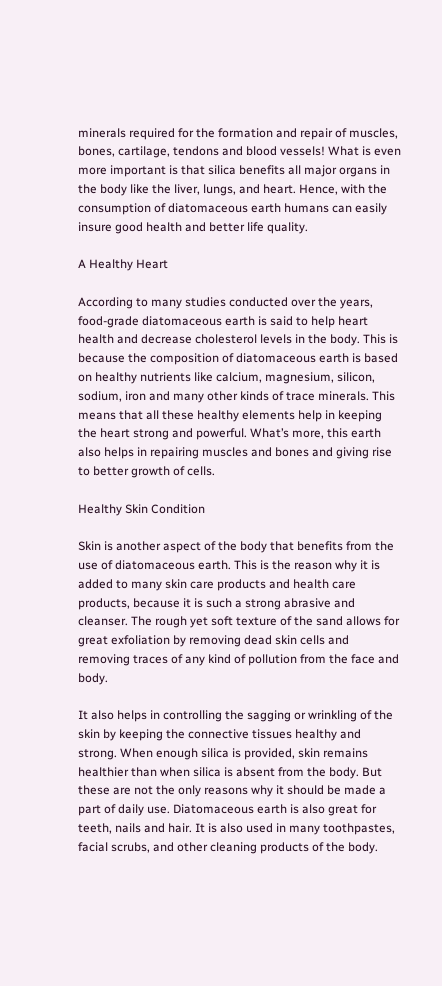minerals required for the formation and repair of muscles, bones, cartilage, tendons and blood vessels! What is even more important is that silica benefits all major organs in the body like the liver, lungs, and heart. Hence, with the consumption of diatomaceous earth humans can easily insure good health and better life quality.

A Healthy Heart

According to many studies conducted over the years, food-grade diatomaceous earth is said to help heart health and decrease cholesterol levels in the body. This is because the composition of diatomaceous earth is based on healthy nutrients like calcium, magnesium, silicon, sodium, iron and many other kinds of trace minerals. This means that all these healthy elements help in keeping the heart strong and powerful. What’s more, this earth also helps in repairing muscles and bones and giving rise to better growth of cells.

Healthy Skin Condition

Skin is another aspect of the body that benefits from the use of diatomaceous earth. This is the reason why it is added to many skin care products and health care products, because it is such a strong abrasive and cleanser. The rough yet soft texture of the sand allows for great exfoliation by removing dead skin cells and removing traces of any kind of pollution from the face and body.

It also helps in controlling the sagging or wrinkling of the skin by keeping the connective tissues healthy and strong. When enough silica is provided, skin remains healthier than when silica is absent from the body. But these are not the only reasons why it should be made a part of daily use. Diatomaceous earth is also great for teeth, nails and hair. It is also used in many toothpastes, facial scrubs, and other cleaning products of the body.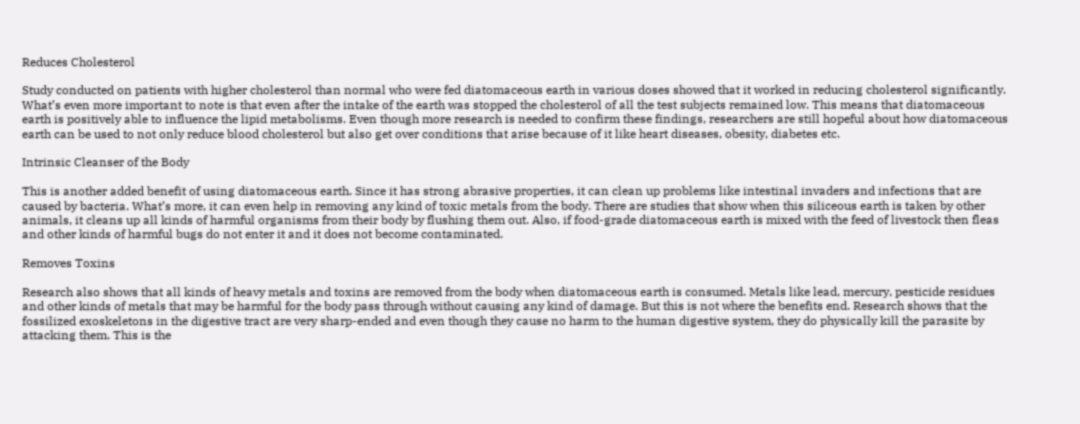Reduces Cholesterol

Study conducted on patients with higher cholesterol than normal who were fed diatomaceous earth in various doses showed that it worked in reducing cholesterol significantly. What’s even more important to note is that even after the intake of the earth was stopped the cholesterol of all the test subjects remained low. This means that diatomaceous earth is positively able to influence the lipid metabolisms. Even though more research is needed to confirm these findings, researchers are still hopeful about how diatomaceous earth can be used to not only reduce blood cholesterol but also get over conditions that arise because of it like heart diseases, obesity, diabetes etc.

Intrinsic Cleanser of the Body

This is another added benefit of using diatomaceous earth. Since it has strong abrasive properties, it can clean up problems like intestinal invaders and infections that are caused by bacteria. What’s more, it can even help in removing any kind of toxic metals from the body. There are studies that show when this siliceous earth is taken by other animals, it cleans up all kinds of harmful organisms from their body by flushing them out. Also, if food-grade diatomaceous earth is mixed with the feed of livestock then fleas and other kinds of harmful bugs do not enter it and it does not become contaminated.

Removes Toxins

Research also shows that all kinds of heavy metals and toxins are removed from the body when diatomaceous earth is consumed. Metals like lead, mercury, pesticide residues and other kinds of metals that may be harmful for the body pass through without causing any kind of damage. But this is not where the benefits end. Research shows that the fossilized exoskeletons in the digestive tract are very sharp-ended and even though they cause no harm to the human digestive system, they do physically kill the parasite by attacking them. This is the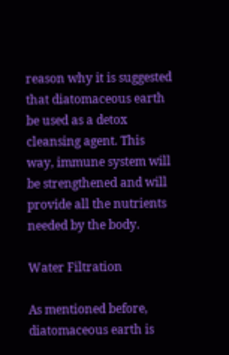reason why it is suggested that diatomaceous earth be used as a detox cleansing agent. This way, immune system will be strengthened and will provide all the nutrients needed by the body.

Water Filtration

As mentioned before, diatomaceous earth is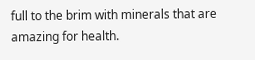full to the brim with minerals that are amazing for health.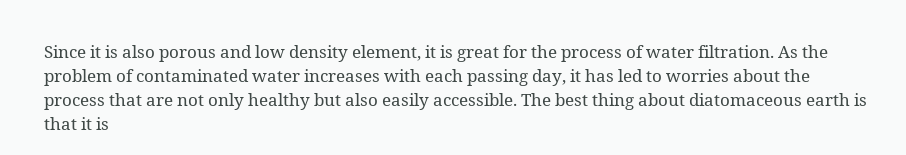Since it is also porous and low density element, it is great for the process of water filtration. As the problem of contaminated water increases with each passing day, it has led to worries about the process that are not only healthy but also easily accessible. The best thing about diatomaceous earth is that it is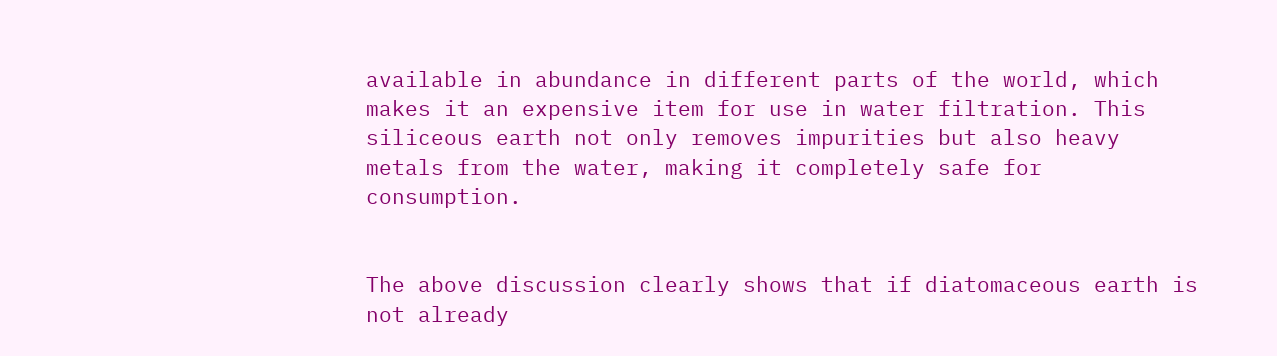available in abundance in different parts of the world, which makes it an expensive item for use in water filtration. This siliceous earth not only removes impurities but also heavy metals from the water, making it completely safe for consumption.


The above discussion clearly shows that if diatomaceous earth is not already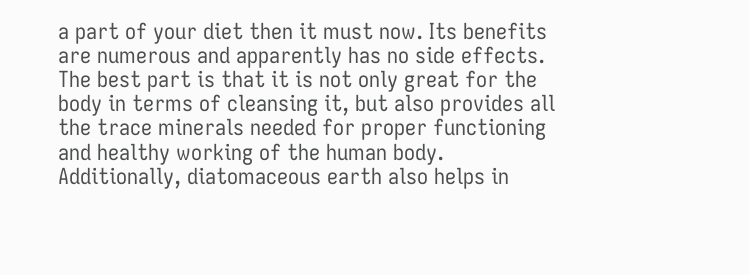a part of your diet then it must now. Its benefits are numerous and apparently has no side effects. The best part is that it is not only great for the body in terms of cleansing it, but also provides all the trace minerals needed for proper functioning and healthy working of the human body. Additionally, diatomaceous earth also helps in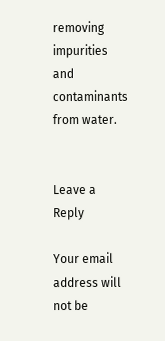removing impurities and contaminants from water.


Leave a Reply

Your email address will not be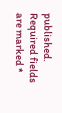published. Required fields are marked *